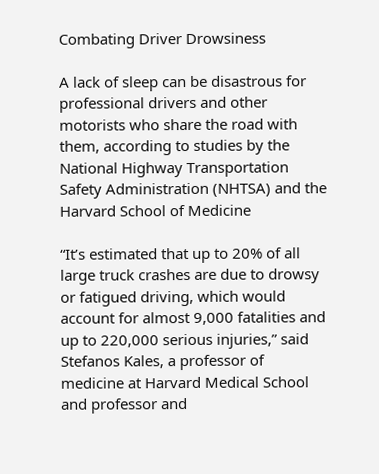Combating Driver Drowsiness

A lack of sleep can be disastrous for professional drivers and other motorists who share the road with them, according to studies by the National Highway Transportation Safety Administration (NHTSA) and the Harvard School of Medicine

“It’s estimated that up to 20% of all large truck crashes are due to drowsy or fatigued driving, which would account for almost 9,000 fatalities and up to 220,000 serious injuries,” said Stefanos Kales, a professor of medicine at Harvard Medical School and professor and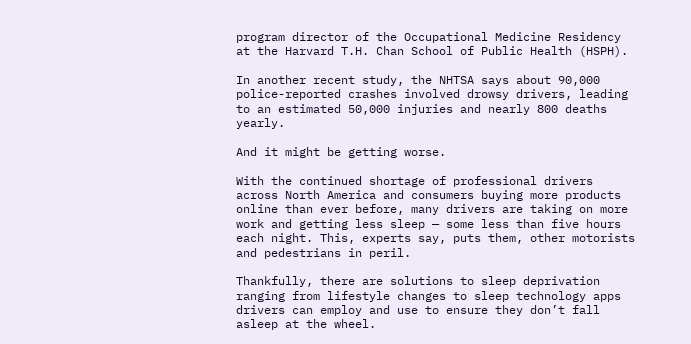program director of the Occupational Medicine Residency at the Harvard T.H. Chan School of Public Health (HSPH).

In another recent study, the NHTSA says about 90,000 police-reported crashes involved drowsy drivers, leading to an estimated 50,000 injuries and nearly 800 deaths yearly.

And it might be getting worse.

With the continued shortage of professional drivers across North America and consumers buying more products online than ever before, many drivers are taking on more work and getting less sleep — some less than five hours each night. This, experts say, puts them, other motorists and pedestrians in peril.

Thankfully, there are solutions to sleep deprivation ranging from lifestyle changes to sleep technology apps drivers can employ and use to ensure they don’t fall asleep at the wheel.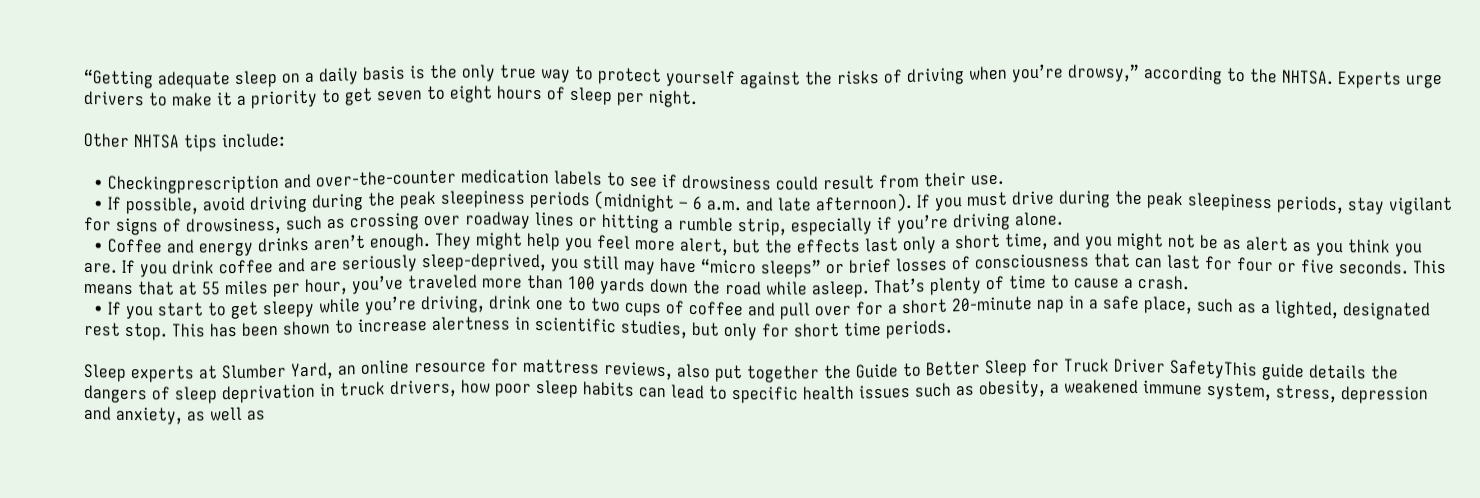“Getting adequate sleep on a daily basis is the only true way to protect yourself against the risks of driving when you’re drowsy,” according to the NHTSA. Experts urge drivers to make it a priority to get seven to eight hours of sleep per night.

Other NHTSA tips include:

  • Checkingprescription and over-the-counter medication labels to see if drowsiness could result from their use.
  • If possible, avoid driving during the peak sleepiness periods (midnight – 6 a.m. and late afternoon). If you must drive during the peak sleepiness periods, stay vigilant for signs of drowsiness, such as crossing over roadway lines or hitting a rumble strip, especially if you’re driving alone.
  • Coffee and energy drinks aren’t enough. They might help you feel more alert, but the effects last only a short time, and you might not be as alert as you think you are. If you drink coffee and are seriously sleep-deprived, you still may have “micro sleeps” or brief losses of consciousness that can last for four or five seconds. This means that at 55 miles per hour, you’ve traveled more than 100 yards down the road while asleep. That’s plenty of time to cause a crash.
  • If you start to get sleepy while you’re driving, drink one to two cups of coffee and pull over for a short 20-minute nap in a safe place, such as a lighted, designated rest stop. This has been shown to increase alertness in scientific studies, but only for short time periods.

Sleep experts at Slumber Yard, an online resource for mattress reviews, also put together the Guide to Better Sleep for Truck Driver SafetyThis guide details the dangers of sleep deprivation in truck drivers, how poor sleep habits can lead to specific health issues such as obesity, a weakened immune system, stress, depression and anxiety, as well as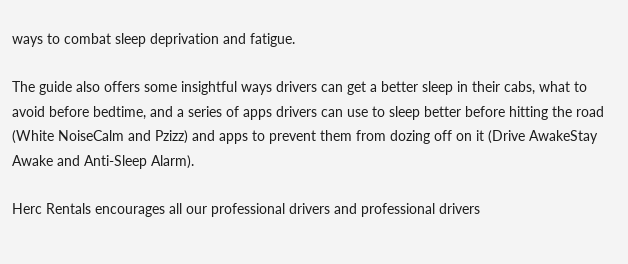ways to combat sleep deprivation and fatigue.

The guide also offers some insightful ways drivers can get a better sleep in their cabs, what to avoid before bedtime, and a series of apps drivers can use to sleep better before hitting the road (White NoiseCalm and Pzizz) and apps to prevent them from dozing off on it (Drive AwakeStay Awake and Anti-Sleep Alarm).

Herc Rentals encourages all our professional drivers and professional drivers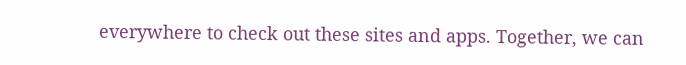everywhere to check out these sites and apps. Together, we can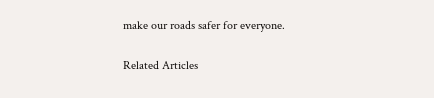make our roads safer for everyone.

Related Articles